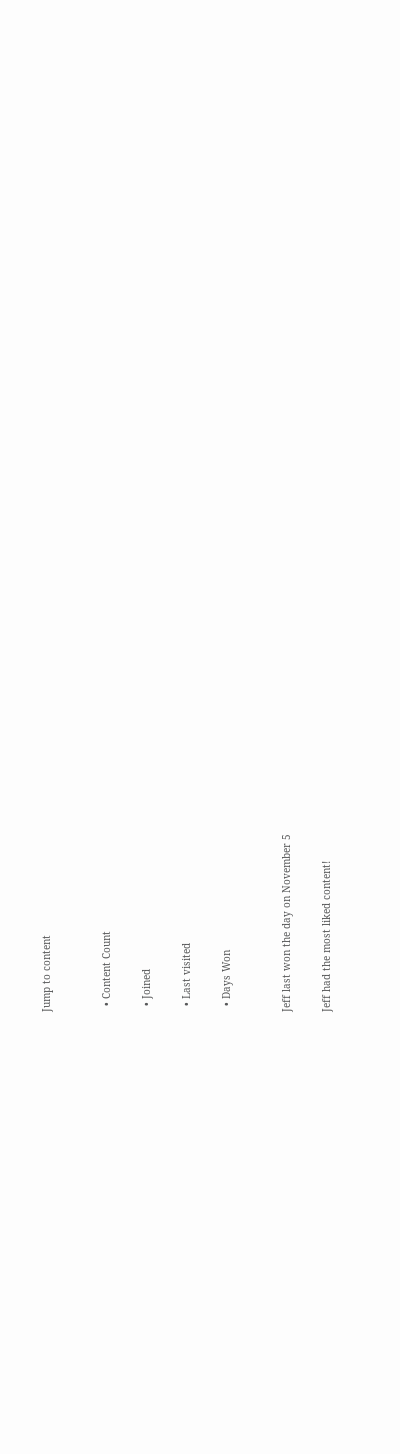Jump to content


  • Content Count

  • Joined

  • Last visited

  • Days Won


Jeff last won the day on November 5

Jeff had the most liked content!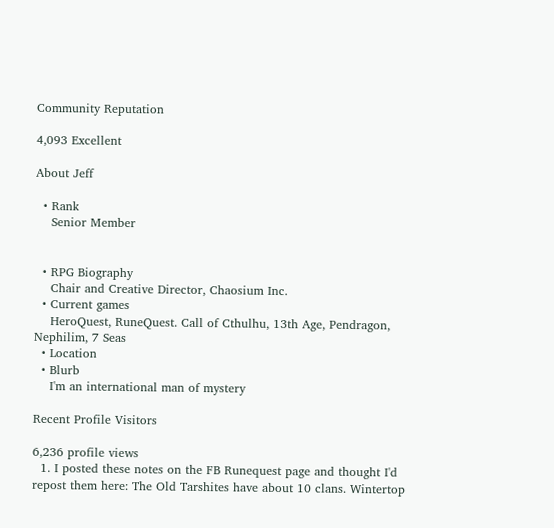Community Reputation

4,093 Excellent

About Jeff

  • Rank
    Senior Member


  • RPG Biography
    Chair and Creative Director, Chaosium Inc.
  • Current games
    HeroQuest, RuneQuest. Call of Cthulhu, 13th Age, Pendragon, Nephilim, 7 Seas
  • Location
  • Blurb
    I'm an international man of mystery

Recent Profile Visitors

6,236 profile views
  1. I posted these notes on the FB Runequest page and thought I'd repost them here: The Old Tarshites have about 10 clans. Wintertop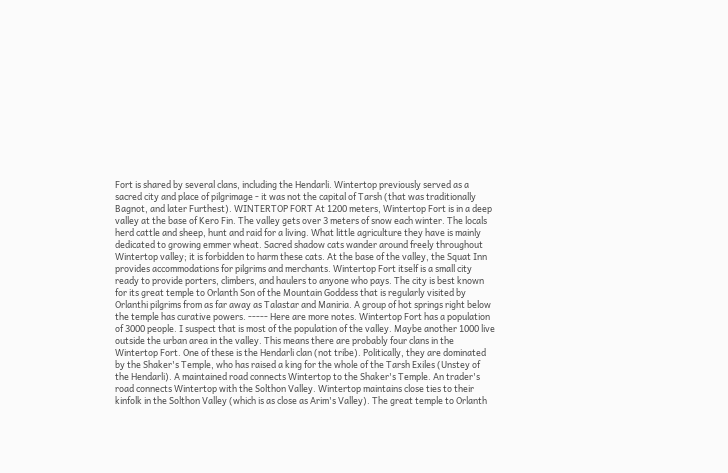Fort is shared by several clans, including the Hendarli. Wintertop previously served as a sacred city and place of pilgrimage - it was not the capital of Tarsh (that was traditionally Bagnot, and later Furthest). WINTERTOP FORT At 1200 meters, Wintertop Fort is in a deep valley at the base of Kero Fin. The valley gets over 3 meters of snow each winter. The locals herd cattle and sheep, hunt and raid for a living. What little agriculture they have is mainly dedicated to growing emmer wheat. Sacred shadow cats wander around freely throughout Wintertop valley; it is forbidden to harm these cats. At the base of the valley, the Squat Inn provides accommodations for pilgrims and merchants. Wintertop Fort itself is a small city ready to provide porters, climbers, and haulers to anyone who pays. The city is best known for its great temple to Orlanth Son of the Mountain Goddess that is regularly visited by Orlanthi pilgrims from as far away as Talastar and Maniria. A group of hot springs right below the temple has curative powers. ----- Here are more notes. Wintertop Fort has a population of 3000 people. I suspect that is most of the population of the valley. Maybe another 1000 live outside the urban area in the valley. This means there are probably four clans in the Wintertop Fort. One of these is the Hendarli clan (not tribe). Politically, they are dominated by the Shaker's Temple, who has raised a king for the whole of the Tarsh Exiles (Unstey of the Hendarli). A maintained road connects Wintertop to the Shaker's Temple. An trader's road connects Wintertop with the Solthon Valley. Wintertop maintains close ties to their kinfolk in the Solthon Valley (which is as close as Arim's Valley). The great temple to Orlanth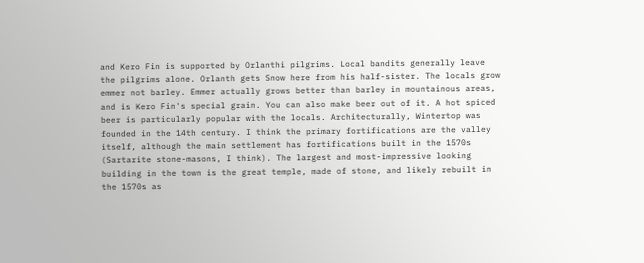and Kero Fin is supported by Orlanthi pilgrims. Local bandits generally leave the pilgrims alone. Orlanth gets Snow here from his half-sister. The locals grow emmer not barley. Emmer actually grows better than barley in mountainous areas, and is Kero Fin's special grain. You can also make beer out of it. A hot spiced beer is particularly popular with the locals. Architecturally, Wintertop was founded in the 14th century. I think the primary fortifications are the valley itself, although the main settlement has fortifications built in the 1570s (Sartarite stone-masons, I think). The largest and most-impressive looking building in the town is the great temple, made of stone, and likely rebuilt in the 1570s as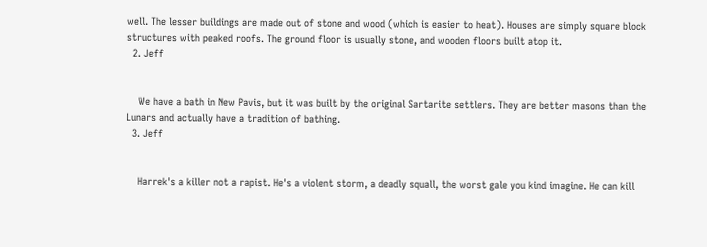well. The lesser buildings are made out of stone and wood (which is easier to heat). Houses are simply square block structures with peaked roofs. The ground floor is usually stone, and wooden floors built atop it.
  2. Jeff


    We have a bath in New Pavis, but it was built by the original Sartarite settlers. They are better masons than the Lunars and actually have a tradition of bathing.
  3. Jeff


    Harrek's a killer not a rapist. He's a violent storm, a deadly squall, the worst gale you kind imagine. He can kill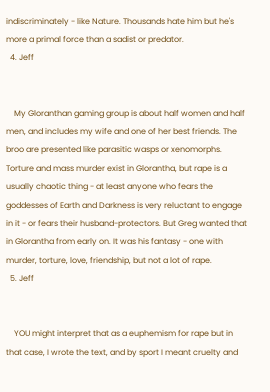indiscriminately - like Nature. Thousands hate him but he's more a primal force than a sadist or predator.
  4. Jeff


    My Gloranthan gaming group is about half women and half men, and includes my wife and one of her best friends. The broo are presented like parasitic wasps or xenomorphs. Torture and mass murder exist in Glorantha, but rape is a usually chaotic thing - at least anyone who fears the goddesses of Earth and Darkness is very reluctant to engage in it - or fears their husband-protectors. But Greg wanted that in Glorantha from early on. It was his fantasy - one with murder, torture, love, friendship, but not a lot of rape.
  5. Jeff


    YOU might interpret that as a euphemism for rape but in that case, I wrote the text, and by sport I meant cruelty and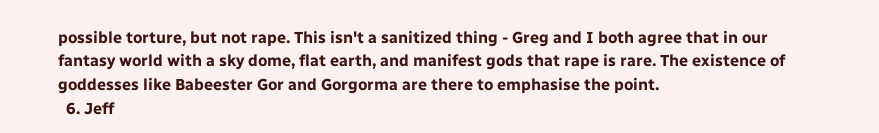possible torture, but not rape. This isn't a sanitized thing - Greg and I both agree that in our fantasy world with a sky dome, flat earth, and manifest gods that rape is rare. The existence of goddesses like Babeester Gor and Gorgorma are there to emphasise the point.
  6. Jeff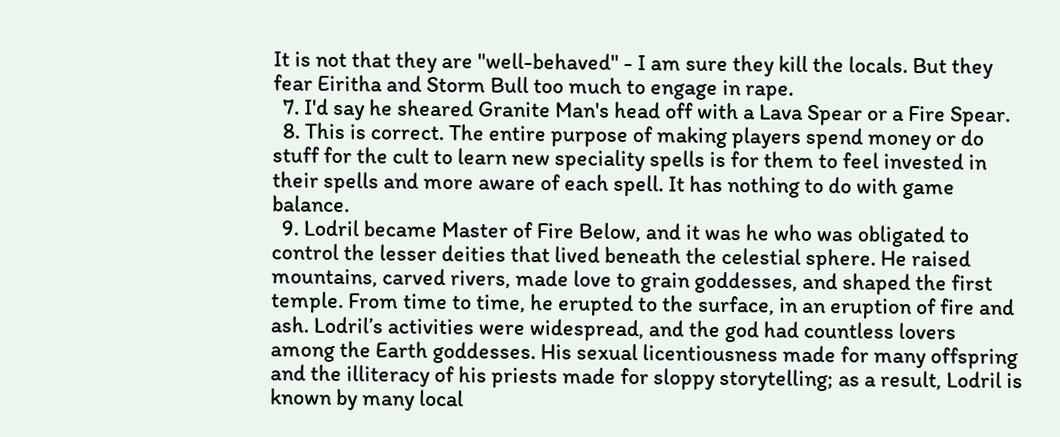It is not that they are "well-behaved" - I am sure they kill the locals. But they fear Eiritha and Storm Bull too much to engage in rape.
  7. I'd say he sheared Granite Man's head off with a Lava Spear or a Fire Spear.
  8. This is correct. The entire purpose of making players spend money or do stuff for the cult to learn new speciality spells is for them to feel invested in their spells and more aware of each spell. It has nothing to do with game balance.
  9. Lodril became Master of Fire Below, and it was he who was obligated to control the lesser deities that lived beneath the celestial sphere. He raised mountains, carved rivers, made love to grain goddesses, and shaped the first temple. From time to time, he erupted to the surface, in an eruption of fire and ash. Lodril’s activities were widespread, and the god had countless lovers among the Earth goddesses. His sexual licentiousness made for many offspring and the illiteracy of his priests made for sloppy storytelling; as a result, Lodril is known by many local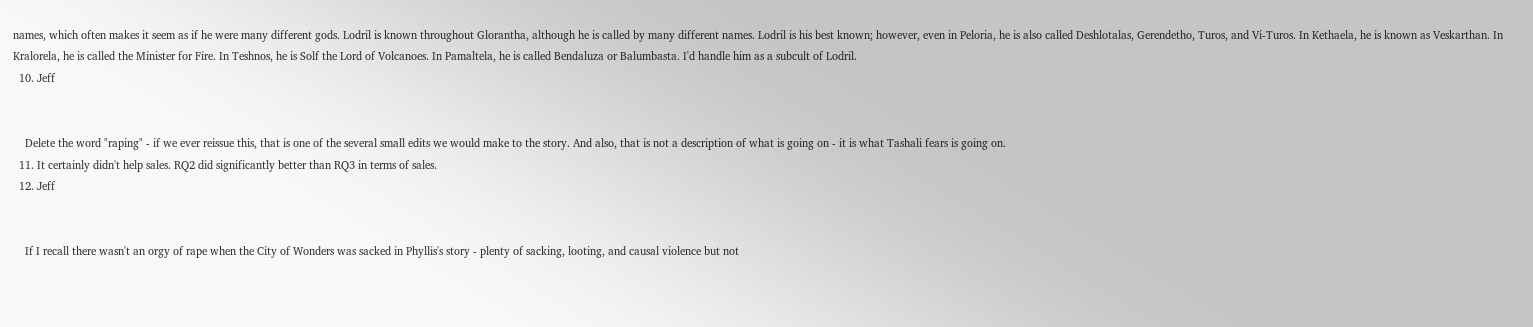names, which often makes it seem as if he were many different gods. Lodril is known throughout Glorantha, although he is called by many different names. Lodril is his best known; however, even in Peloria, he is also called Deshlotalas, Gerendetho, Turos, and Vi-Turos. In Kethaela, he is known as Veskarthan. In Kralorela, he is called the Minister for Fire. In Teshnos, he is Solf the Lord of Volcanoes. In Pamaltela, he is called Bendaluza or Balumbasta. I'd handle him as a subcult of Lodril.
  10. Jeff


    Delete the word "raping" - if we ever reissue this, that is one of the several small edits we would make to the story. And also, that is not a description of what is going on - it is what Tashali fears is going on.
  11. It certainly didn't help sales. RQ2 did significantly better than RQ3 in terms of sales.
  12. Jeff


    If I recall there wasn't an orgy of rape when the City of Wonders was sacked in Phyllis's story - plenty of sacking, looting, and causal violence but not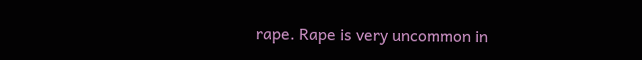rape. Rape is very uncommon in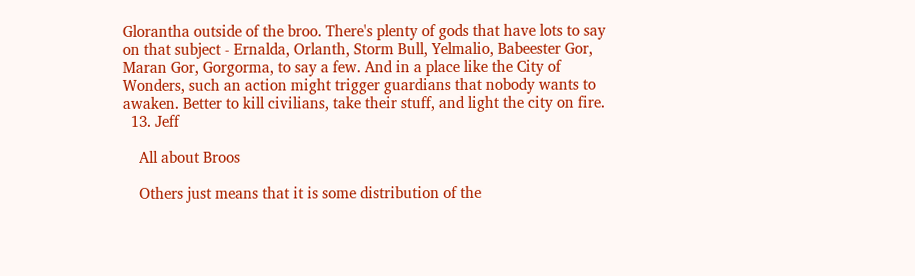Glorantha outside of the broo. There's plenty of gods that have lots to say on that subject - Ernalda, Orlanth, Storm Bull, Yelmalio, Babeester Gor, Maran Gor, Gorgorma, to say a few. And in a place like the City of Wonders, such an action might trigger guardians that nobody wants to awaken. Better to kill civilians, take their stuff, and light the city on fire.
  13. Jeff

    All about Broos

    Others just means that it is some distribution of the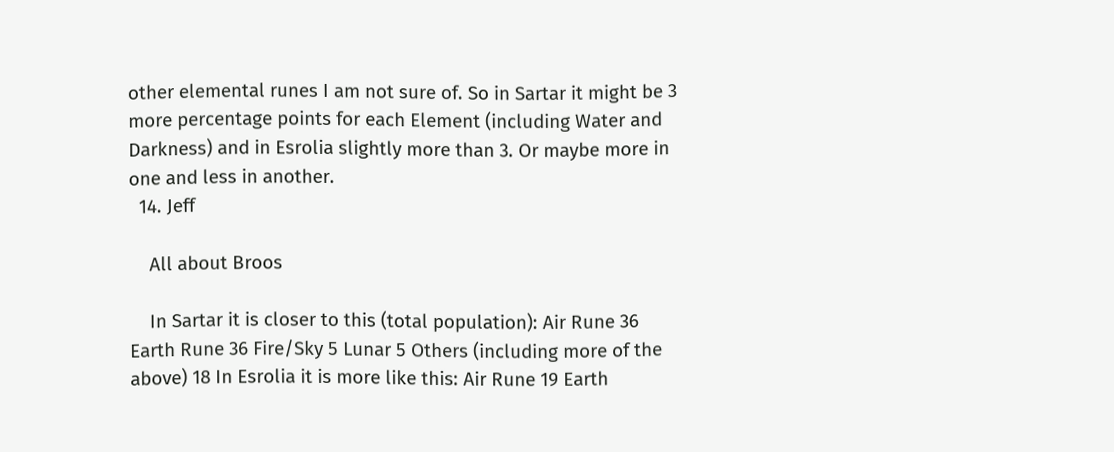other elemental runes I am not sure of. So in Sartar it might be 3 more percentage points for each Element (including Water and Darkness) and in Esrolia slightly more than 3. Or maybe more in one and less in another.
  14. Jeff

    All about Broos

    In Sartar it is closer to this (total population): Air Rune 36 Earth Rune 36 Fire/Sky 5 Lunar 5 Others (including more of the above) 18 In Esrolia it is more like this: Air Rune 19 Earth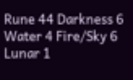Rune 44 Darkness 6 Water 4 Fire/Sky 6 Lunar 1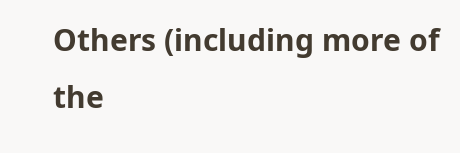Others (including more of the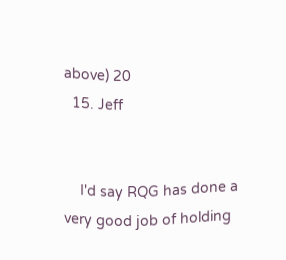above) 20
  15. Jeff


    I'd say RQG has done a very good job of holding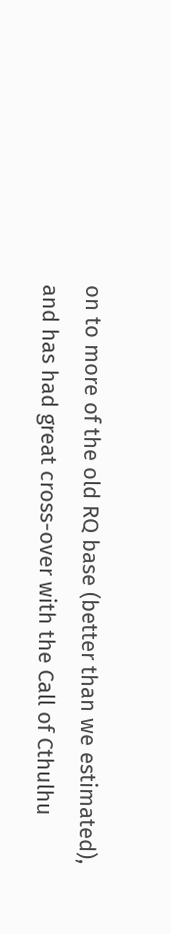on to more of the old RQ base (better than we estimated), and has had great cross-over with the Call of Cthulhu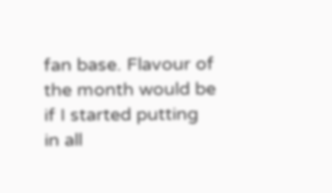fan base. Flavour of the month would be if I started putting in all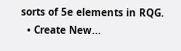sorts of 5e elements in RQG.
  • Create New...